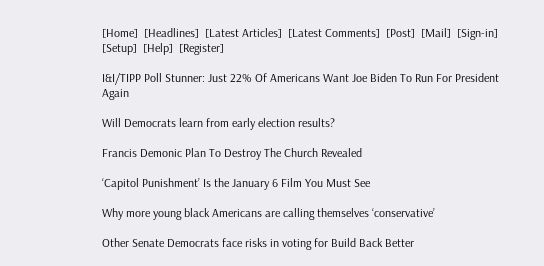[Home]  [Headlines]  [Latest Articles]  [Latest Comments]  [Post]  [Mail]  [Sign-in]  [Setup]  [Help]  [Register]

I&I/TIPP Poll Stunner: Just 22% Of Americans Want Joe Biden To Run For President Again

Will Democrats learn from early election results?

Francis Demonic Plan To Destroy The Church Revealed

‘Capitol Punishment’ Is the January 6 Film You Must See

Why more young black Americans are calling themselves ‘conservative’

Other Senate Democrats face risks in voting for Build Back Better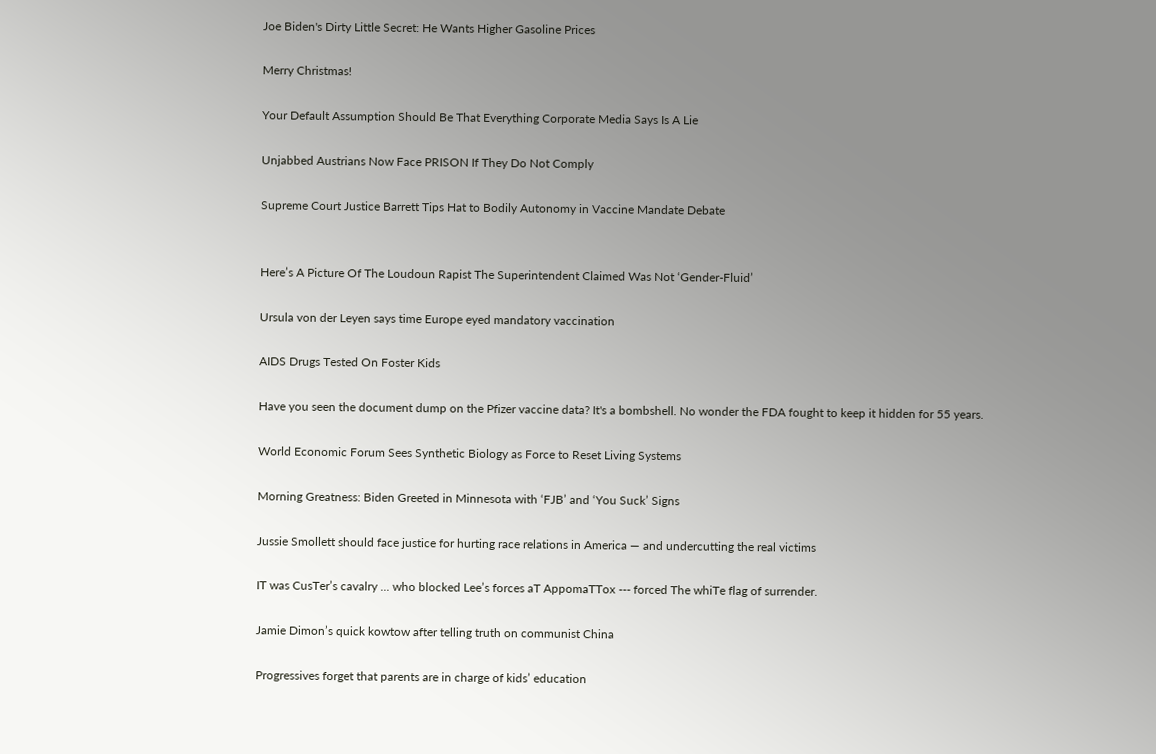Joe Biden's Dirty Little Secret: He Wants Higher Gasoline Prices

Merry Christmas!

Your Default Assumption Should Be That Everything Corporate Media Says Is A Lie

Unjabbed Austrians Now Face PRISON If They Do Not Comply

Supreme Court Justice Barrett Tips Hat to Bodily Autonomy in Vaccine Mandate Debate


Here’s A Picture Of The Loudoun Rapist The Superintendent Claimed Was Not ‘Gender-Fluid’

Ursula von der Leyen says time Europe eyed mandatory vaccination

AIDS Drugs Tested On Foster Kids

Have you seen the document dump on the Pfizer vaccine data? It's a bombshell. No wonder the FDA fought to keep it hidden for 55 years.

World Economic Forum Sees Synthetic Biology as Force to Reset Living Systems

Morning Greatness: Biden Greeted in Minnesota with ‘FJB’ and ‘You Suck’ Signs

Jussie Smollett should face justice for hurting race relations in America — and undercutting the real victims

IT was CusTer’s cavalry ... who blocked Lee’s forces aT AppomaTTox --- forced The whiTe flag of surrender.

Jamie Dimon’s quick kowtow after telling truth on communist China

Progressives forget that parents are in charge of kids’ education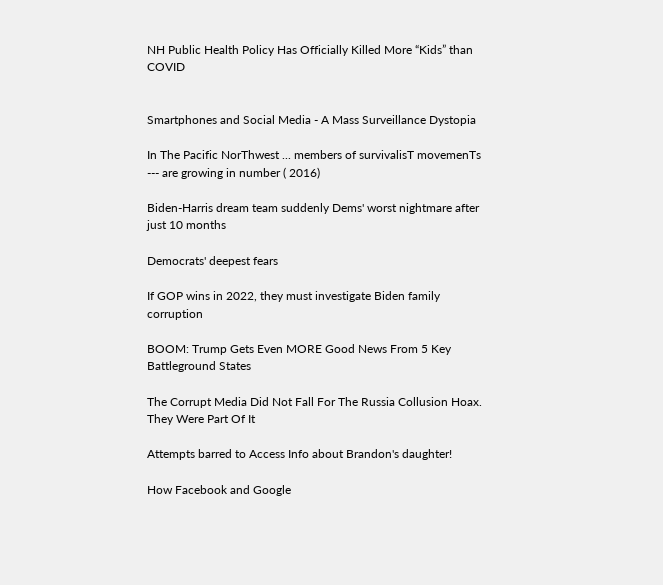NH Public Health Policy Has Officially Killed More “Kids” than COVID


Smartphones and Social Media - A Mass Surveillance Dystopia

In The Pacific NorThwest ... members of survivalisT movemenTs --- are growing in number ( 2016)

Biden-Harris dream team suddenly Dems' worst nightmare after just 10 months

Democrats' deepest fears

If GOP wins in 2022, they must investigate Biden family corruption

BOOM: Trump Gets Even MORE Good News From 5 Key Battleground States

The Corrupt Media Did Not Fall For The Russia Collusion Hoax. They Were Part Of It

Attempts barred to Access Info about Brandon's daughter!

How Facebook and Google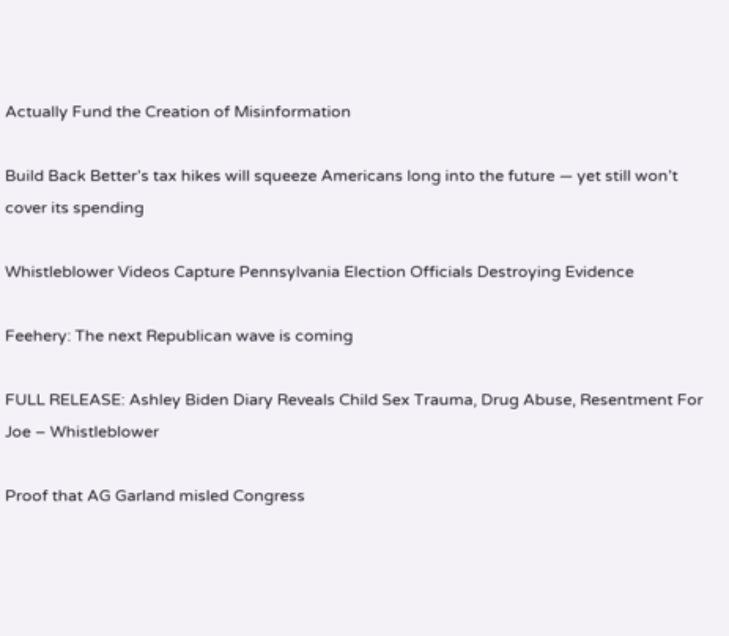Actually Fund the Creation of Misinformation

Build Back Better’s tax hikes will squeeze Americans long into the future — yet still won’t cover its spending

Whistleblower Videos Capture Pennsylvania Election Officials Destroying Evidence

Feehery: The next Republican wave is coming

FULL RELEASE: Ashley Biden Diary Reveals Child Sex Trauma, Drug Abuse, Resentment For Joe – Whistleblower

Proof that AG Garland misled Congress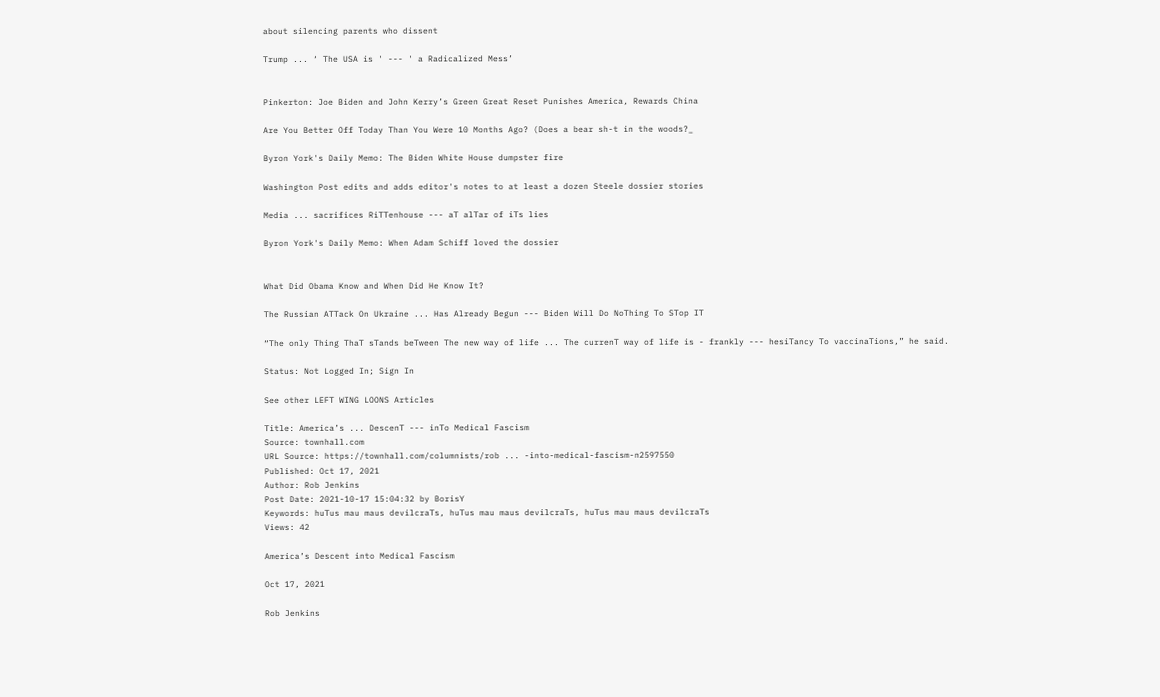about silencing parents who dissent

Trump ... ‘ The USA is ' --- ' a Radicalized Mess’


Pinkerton: Joe Biden and John Kerry’s Green Great Reset Punishes America, Rewards China

Are You Better Off Today Than You Were 10 Months Ago? (Does a bear sh-t in the woods?_

Byron York's Daily Memo: The Biden White House dumpster fire

Washington Post edits and adds editor's notes to at least a dozen Steele dossier stories

Media ... sacrifices RiTTenhouse --- aT alTar of iTs lies

Byron York's Daily Memo: When Adam Schiff loved the dossier


What Did Obama Know and When Did He Know It?

The Russian ATTack On Ukraine ... Has Already Begun --- Biden Will Do NoThing To STop IT

“The only Thing ThaT sTands beTween The new way of life ... The currenT way of life is - frankly --- hesiTancy To vaccinaTions,” he said.

Status: Not Logged In; Sign In

See other LEFT WING LOONS Articles

Title: America’s ... DescenT --- inTo Medical Fascism
Source: townhall.com
URL Source: https://townhall.com/columnists/rob ... -into-medical-fascism-n2597550
Published: Oct 17, 2021
Author: Rob Jenkins
Post Date: 2021-10-17 15:04:32 by BorisY
Keywords: huTus mau maus devilcraTs, huTus mau maus devilcraTs, huTus mau maus devilcraTs
Views: 42

America’s Descent into Medical Fascism

Oct 17, 2021

Rob Jenkins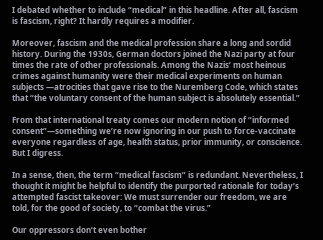I debated whether to include “medical” in this headline. After all, fascism is fascism, right? It hardly requires a modifier.

Moreover, fascism and the medical profession share a long and sordid history. During the 1930s, German doctors joined the Nazi party at four times the rate of other professionals. Among the Nazis’ most heinous crimes against humanity were their medical experiments on human subjects —atrocities that gave rise to the Nuremberg Code, which states that “the voluntary consent of the human subject is absolutely essential.”

From that international treaty comes our modern notion of “informed consent”—something we’re now ignoring in our push to force-vaccinate everyone regardless of age, health status, prior immunity, or conscience. But I digress.

In a sense, then, the term “medical fascism” is redundant. Nevertheless, I thought it might be helpful to identify the purported rationale for today’s attempted fascist takeover: We must surrender our freedom, we are told, for the good of society, to “combat the virus.”

Our oppressors don’t even bother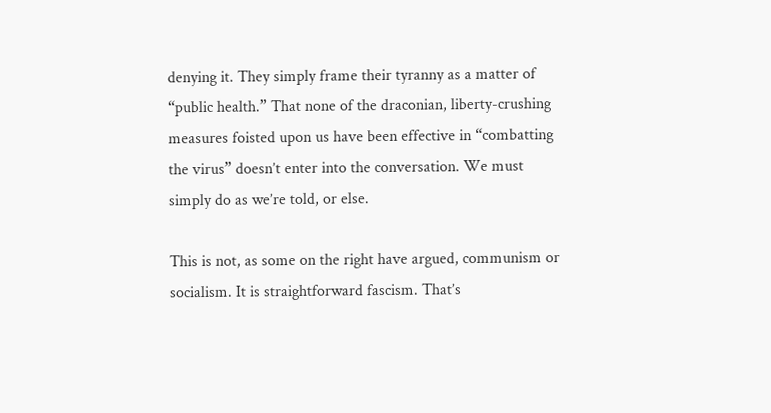denying it. They simply frame their tyranny as a matter of “public health.” That none of the draconian, liberty-crushing measures foisted upon us have been effective in “combatting the virus” doesn’t enter into the conversation. We must simply do as we’re told, or else.

This is not, as some on the right have argued, communism or socialism. It is straightforward fascism. That’s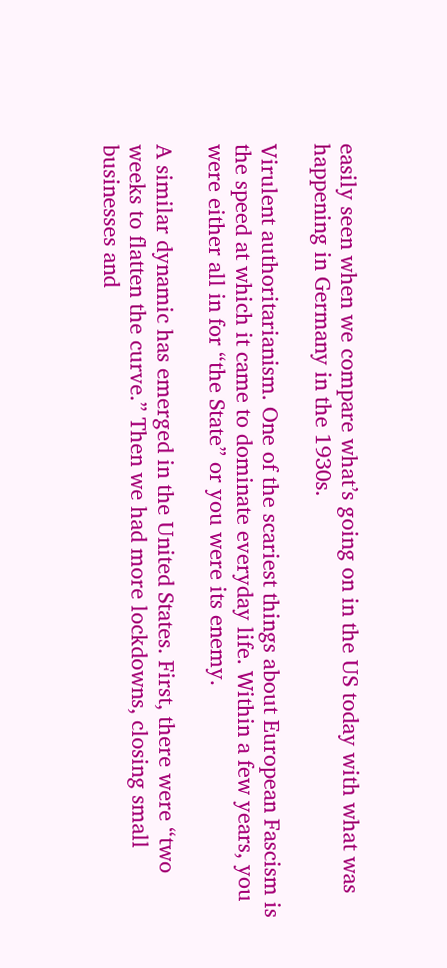easily seen when we compare what’s going on in the US today with what was happening in Germany in the 1930s.

Virulent authoritarianism. One of the scariest things about European Fascism is the speed at which it came to dominate everyday life. Within a few years, you were either all in for “the State” or you were its enemy.

A similar dynamic has emerged in the United States. First, there were “two weeks to flatten the curve.” Then we had more lockdowns, closing small businesses and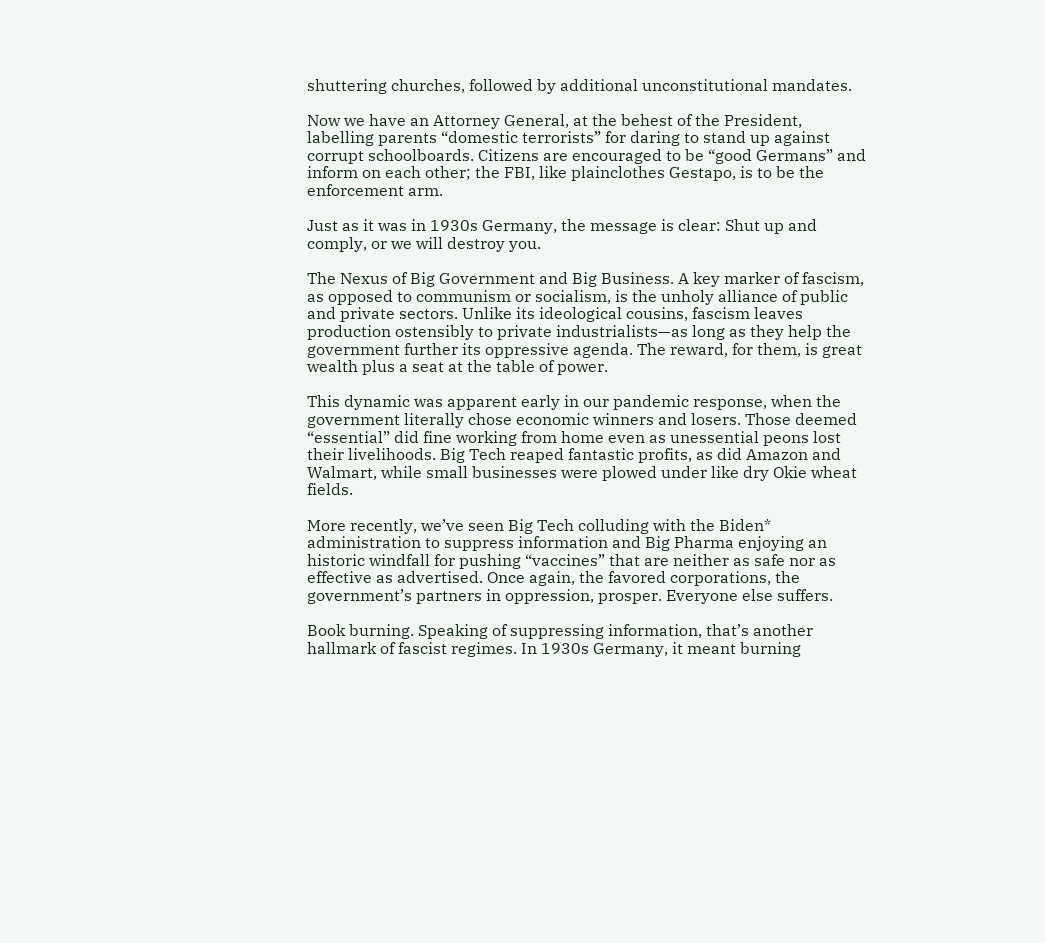shuttering churches, followed by additional unconstitutional mandates.

Now we have an Attorney General, at the behest of the President, labelling parents “domestic terrorists” for daring to stand up against corrupt schoolboards. Citizens are encouraged to be “good Germans” and inform on each other; the FBI, like plainclothes Gestapo, is to be the enforcement arm.

Just as it was in 1930s Germany, the message is clear: Shut up and comply, or we will destroy you.

The Nexus of Big Government and Big Business. A key marker of fascism, as opposed to communism or socialism, is the unholy alliance of public and private sectors. Unlike its ideological cousins, fascism leaves production ostensibly to private industrialists—as long as they help the government further its oppressive agenda. The reward, for them, is great wealth plus a seat at the table of power.

This dynamic was apparent early in our pandemic response, when the government literally chose economic winners and losers. Those deemed “essential” did fine working from home even as unessential peons lost their livelihoods. Big Tech reaped fantastic profits, as did Amazon and Walmart, while small businesses were plowed under like dry Okie wheat fields.

More recently, we’ve seen Big Tech colluding with the Biden* administration to suppress information and Big Pharma enjoying an historic windfall for pushing “vaccines” that are neither as safe nor as effective as advertised. Once again, the favored corporations, the government’s partners in oppression, prosper. Everyone else suffers.

Book burning. Speaking of suppressing information, that’s another hallmark of fascist regimes. In 1930s Germany, it meant burning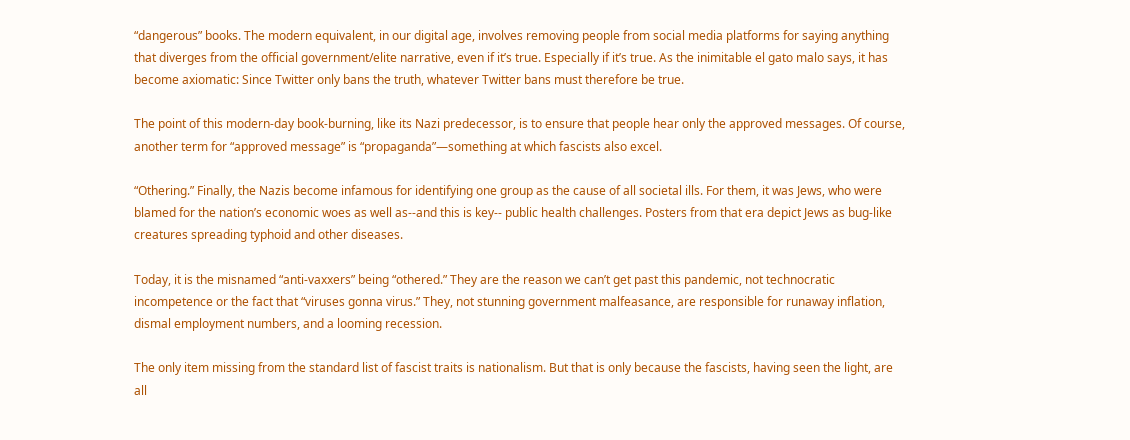“dangerous” books. The modern equivalent, in our digital age, involves removing people from social media platforms for saying anything that diverges from the official government/elite narrative, even if it’s true. Especially if it’s true. As the inimitable el gato malo says, it has become axiomatic: Since Twitter only bans the truth, whatever Twitter bans must therefore be true.

The point of this modern-day book-burning, like its Nazi predecessor, is to ensure that people hear only the approved messages. Of course, another term for “approved message” is “propaganda”—something at which fascists also excel.

“Othering.” Finally, the Nazis become infamous for identifying one group as the cause of all societal ills. For them, it was Jews, who were blamed for the nation’s economic woes as well as--and this is key-- public health challenges. Posters from that era depict Jews as bug-like creatures spreading typhoid and other diseases.

Today, it is the misnamed “anti-vaxxers” being “othered.” They are the reason we can’t get past this pandemic, not technocratic incompetence or the fact that “viruses gonna virus.” They, not stunning government malfeasance, are responsible for runaway inflation, dismal employment numbers, and a looming recession.

The only item missing from the standard list of fascist traits is nationalism. But that is only because the fascists, having seen the light, are all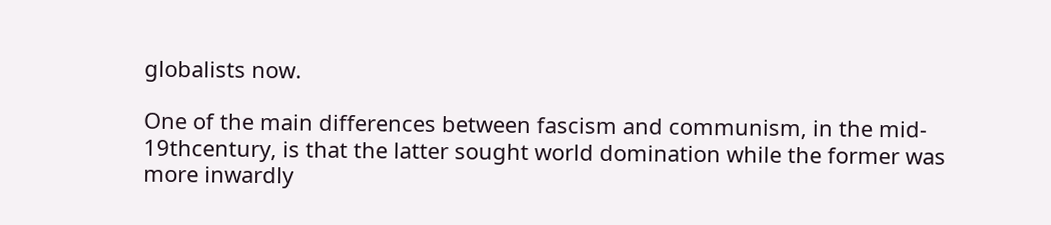globalists now.

One of the main differences between fascism and communism, in the mid- 19thcentury, is that the latter sought world domination while the former was more inwardly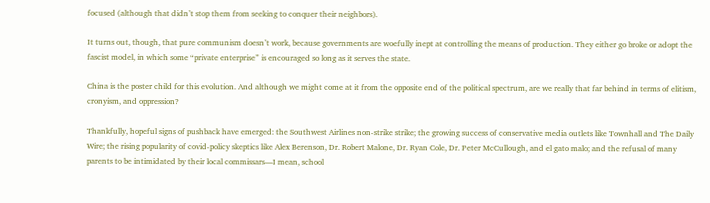focused (although that didn’t stop them from seeking to conquer their neighbors).

It turns out, though, that pure communism doesn’t work, because governments are woefully inept at controlling the means of production. They either go broke or adopt the fascist model, in which some “private enterprise” is encouraged so long as it serves the state.

China is the poster child for this evolution. And although we might come at it from the opposite end of the political spectrum, are we really that far behind in terms of elitism, cronyism, and oppression?

Thankfully, hopeful signs of pushback have emerged: the Southwest Airlines non-strike strike; the growing success of conservative media outlets like Townhall and The Daily Wire; the rising popularity of covid-policy skeptics like Alex Berenson, Dr. Robert Malone, Dr. Ryan Cole, Dr. Peter McCullough, and el gato malo; and the refusal of many parents to be intimidated by their local commissars—I mean, school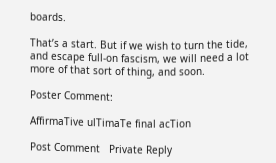boards.

That’s a start. But if we wish to turn the tide, and escape full-on fascism, we will need a lot more of that sort of thing, and soon.

Poster Comment:

AffirmaTive ulTimaTe final acTion

Post Comment   Private Reply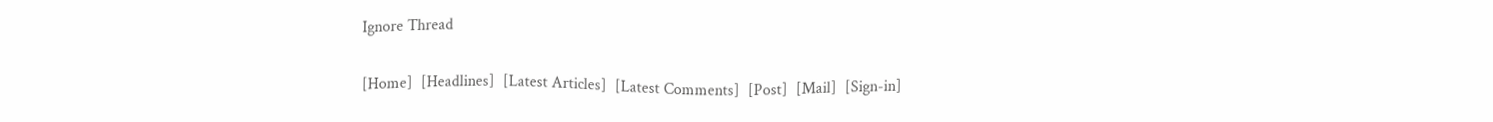Ignore Thread

[Home]  [Headlines]  [Latest Articles]  [Latest Comments]  [Post]  [Mail]  [Sign-in]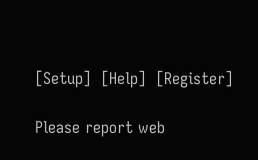[Setup]  [Help]  [Register]

Please report web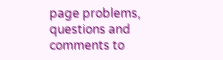page problems, questions and comments to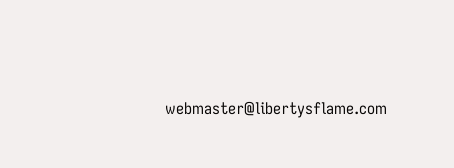webmaster@libertysflame.com